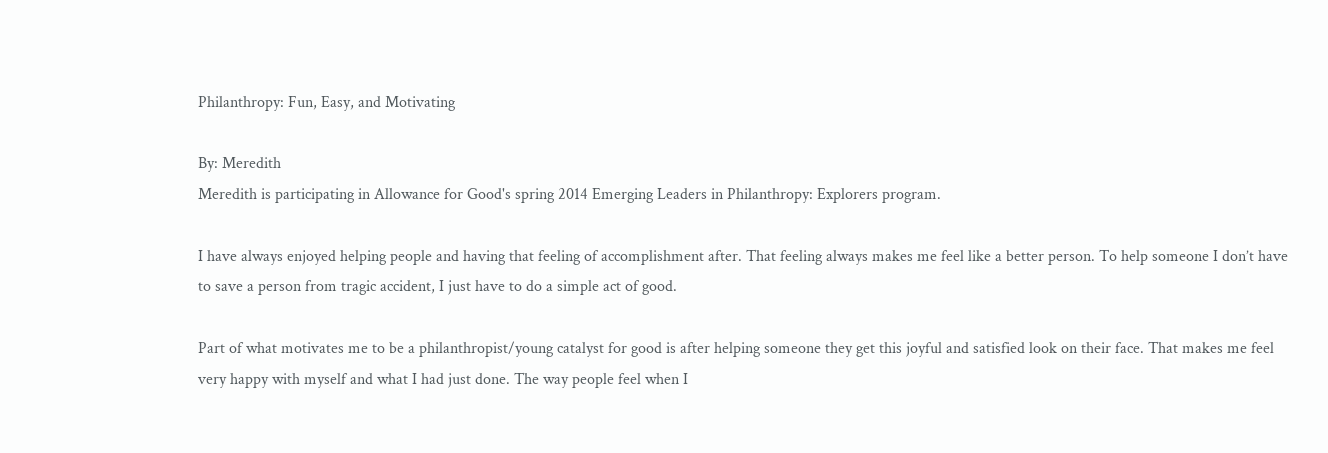Philanthropy: Fun, Easy, and Motivating

By: Meredith
Meredith is participating in Allowance for Good's spring 2014 Emerging Leaders in Philanthropy: Explorers program.

I have always enjoyed helping people and having that feeling of accomplishment after. That feeling always makes me feel like a better person. To help someone I don’t have to save a person from tragic accident, I just have to do a simple act of good.

Part of what motivates me to be a philanthropist/young catalyst for good is after helping someone they get this joyful and satisfied look on their face. That makes me feel very happy with myself and what I had just done. The way people feel when I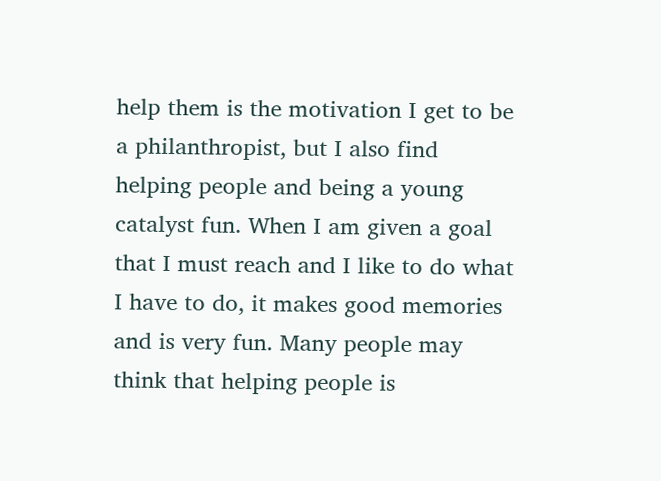help them is the motivation I get to be a philanthropist, but I also find helping people and being a young catalyst fun. When I am given a goal that I must reach and I like to do what I have to do, it makes good memories and is very fun. Many people may think that helping people is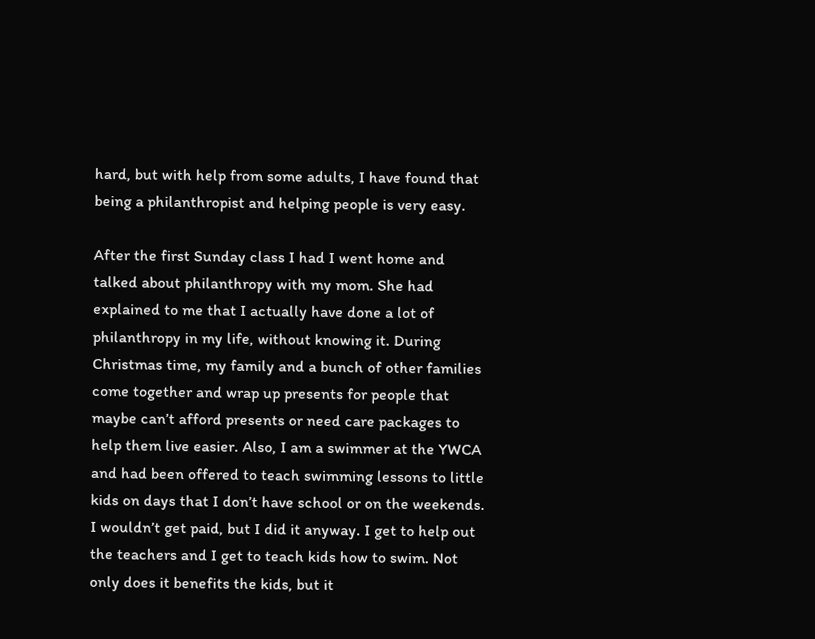hard, but with help from some adults, I have found that being a philanthropist and helping people is very easy.

After the first Sunday class I had I went home and talked about philanthropy with my mom. She had explained to me that I actually have done a lot of philanthropy in my life, without knowing it. During Christmas time, my family and a bunch of other families come together and wrap up presents for people that maybe can’t afford presents or need care packages to help them live easier. Also, I am a swimmer at the YWCA and had been offered to teach swimming lessons to little kids on days that I don’t have school or on the weekends. I wouldn’t get paid, but I did it anyway. I get to help out the teachers and I get to teach kids how to swim. Not only does it benefits the kids, but it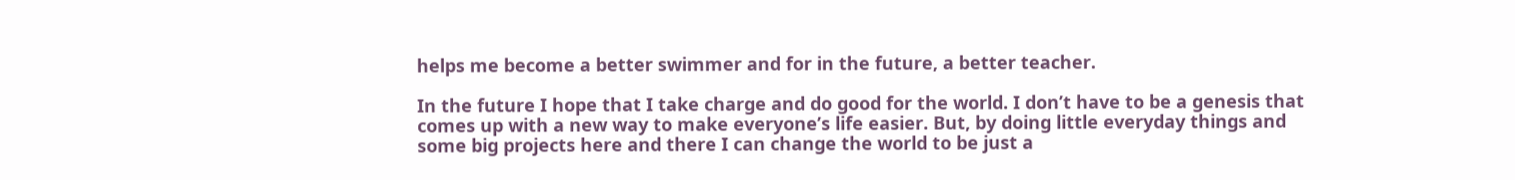helps me become a better swimmer and for in the future, a better teacher.

In the future I hope that I take charge and do good for the world. I don’t have to be a genesis that comes up with a new way to make everyone’s life easier. But, by doing little everyday things and some big projects here and there I can change the world to be just a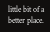little bit of a better place.